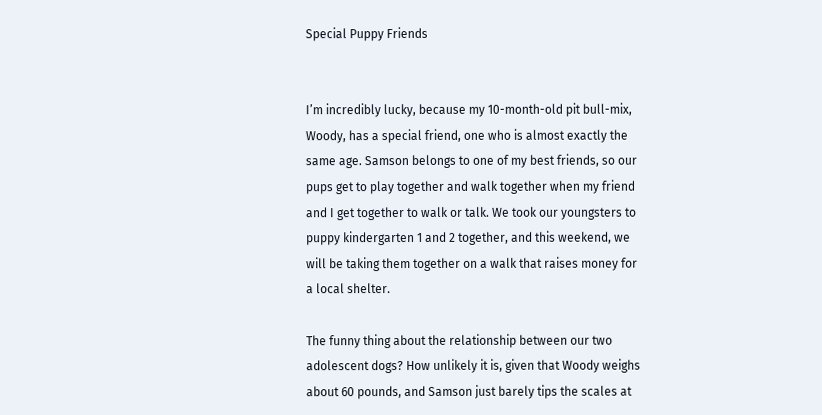Special Puppy Friends


I’m incredibly lucky, because my 10-month-old pit bull-mix, Woody, has a special friend, one who is almost exactly the same age. Samson belongs to one of my best friends, so our pups get to play together and walk together when my friend and I get together to walk or talk. We took our youngsters to puppy kindergarten 1 and 2 together, and this weekend, we will be taking them together on a walk that raises money for a local shelter.

The funny thing about the relationship between our two adolescent dogs? How unlikely it is, given that Woody weighs about 60 pounds, and Samson just barely tips the scales at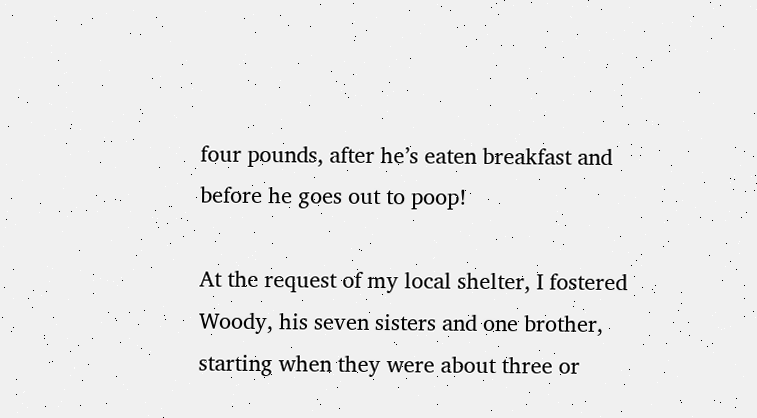four pounds, after he’s eaten breakfast and before he goes out to poop!

At the request of my local shelter, I fostered Woody, his seven sisters and one brother, starting when they were about three or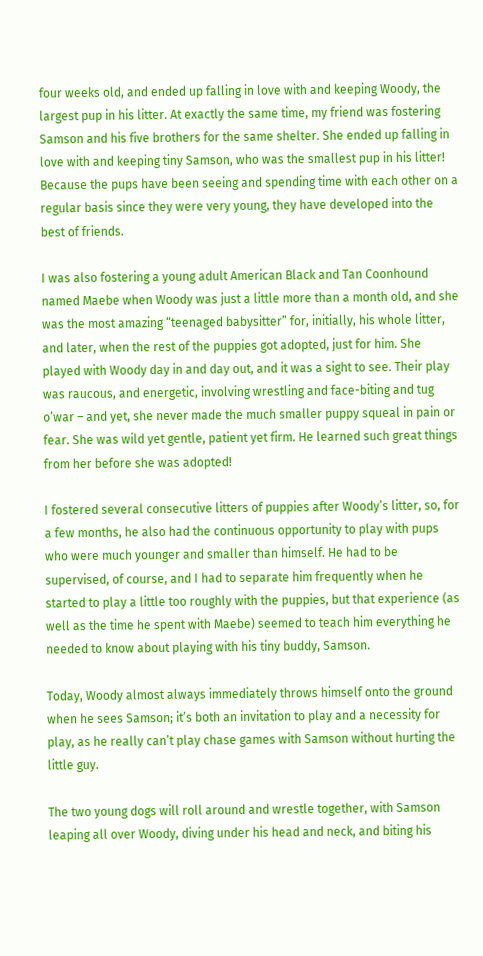four weeks old, and ended up falling in love with and keeping Woody, the largest pup in his litter. At exactly the same time, my friend was fostering Samson and his five brothers for the same shelter. She ended up falling in love with and keeping tiny Samson, who was the smallest pup in his litter! Because the pups have been seeing and spending time with each other on a regular basis since they were very young, they have developed into the best of friends.

I was also fostering a young adult American Black and Tan Coonhound named Maebe when Woody was just a little more than a month old, and she was the most amazing “teenaged babysitter” for, initially, his whole litter, and later, when the rest of the puppies got adopted, just for him. She played with Woody day in and day out, and it was a sight to see. Their play was raucous, and energetic, involving wrestling and face-biting and tug o’war – and yet, she never made the much smaller puppy squeal in pain or fear. She was wild yet gentle, patient yet firm. He learned such great things from her before she was adopted!

I fostered several consecutive litters of puppies after Woody’s litter, so, for a few months, he also had the continuous opportunity to play with pups who were much younger and smaller than himself. He had to be supervised, of course, and I had to separate him frequently when he started to play a little too roughly with the puppies, but that experience (as well as the time he spent with Maebe) seemed to teach him everything he needed to know about playing with his tiny buddy, Samson.

Today, Woody almost always immediately throws himself onto the ground when he sees Samson; it’s both an invitation to play and a necessity for play, as he really can’t play chase games with Samson without hurting the little guy.

The two young dogs will roll around and wrestle together, with Samson leaping all over Woody, diving under his head and neck, and biting his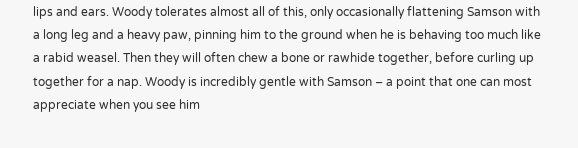lips and ears. Woody tolerates almost all of this, only occasionally flattening Samson with a long leg and a heavy paw, pinning him to the ground when he is behaving too much like a rabid weasel. Then they will often chew a bone or rawhide together, before curling up together for a nap. Woody is incredibly gentle with Samson – a point that one can most appreciate when you see him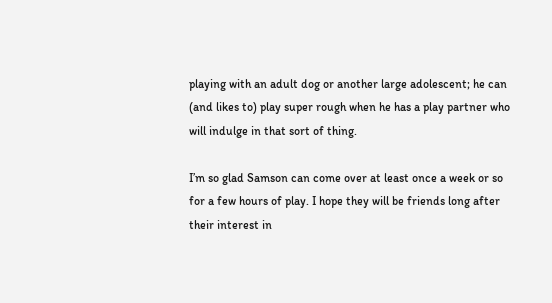playing with an adult dog or another large adolescent; he can (and likes to) play super rough when he has a play partner who will indulge in that sort of thing.

I’m so glad Samson can come over at least once a week or so for a few hours of play. I hope they will be friends long after their interest in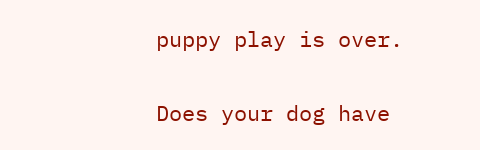puppy play is over.

Does your dog have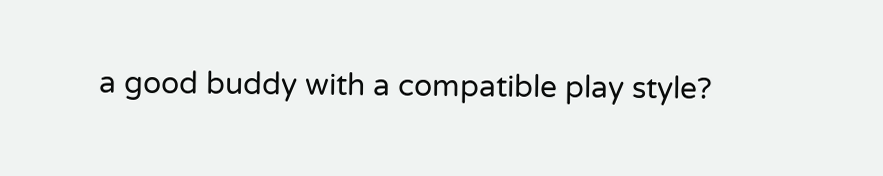a good buddy with a compatible play style?